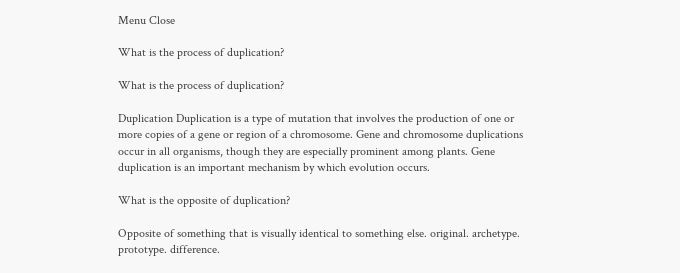Menu Close

What is the process of duplication?

What is the process of duplication?

Duplication Duplication is a type of mutation that involves the production of one or more copies of a gene or region of a chromosome. Gene and chromosome duplications occur in all organisms, though they are especially prominent among plants. Gene duplication is an important mechanism by which evolution occurs.

What is the opposite of duplication?

Opposite of something that is visually identical to something else. original. archetype. prototype. difference.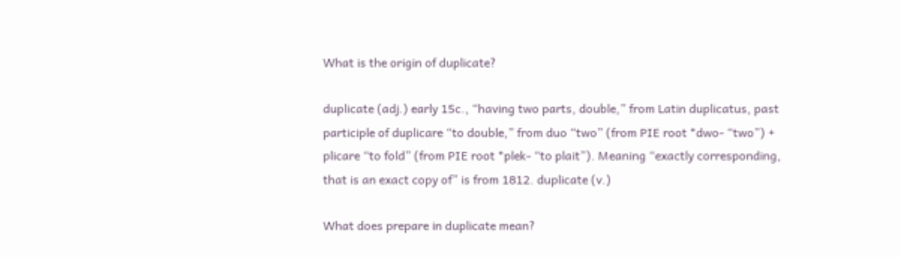What is the origin of duplicate?

duplicate (adj.) early 15c., “having two parts, double,” from Latin duplicatus, past participle of duplicare “to double,” from duo “two” (from PIE root *dwo- “two”) + plicare “to fold” (from PIE root *plek- “to plait”). Meaning “exactly corresponding, that is an exact copy of” is from 1812. duplicate (v.)

What does prepare in duplicate mean?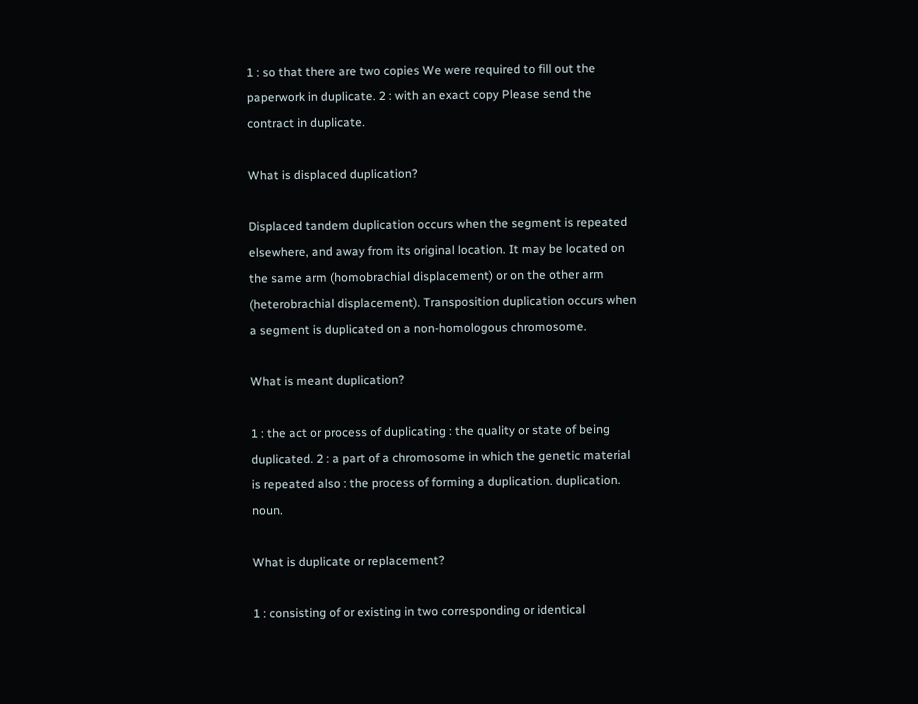1 : so that there are two copies We were required to fill out the paperwork in duplicate. 2 : with an exact copy Please send the contract in duplicate.

What is displaced duplication?

Displaced tandem duplication occurs when the segment is repeated elsewhere, and away from its original location. It may be located on the same arm (homobrachial displacement) or on the other arm (heterobrachial displacement). Transposition duplication occurs when a segment is duplicated on a non-homologous chromosome.

What is meant duplication?

1 : the act or process of duplicating : the quality or state of being duplicated. 2 : a part of a chromosome in which the genetic material is repeated also : the process of forming a duplication. duplication. noun.

What is duplicate or replacement?

1 : consisting of or existing in two corresponding or identical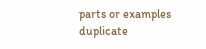parts or examples duplicate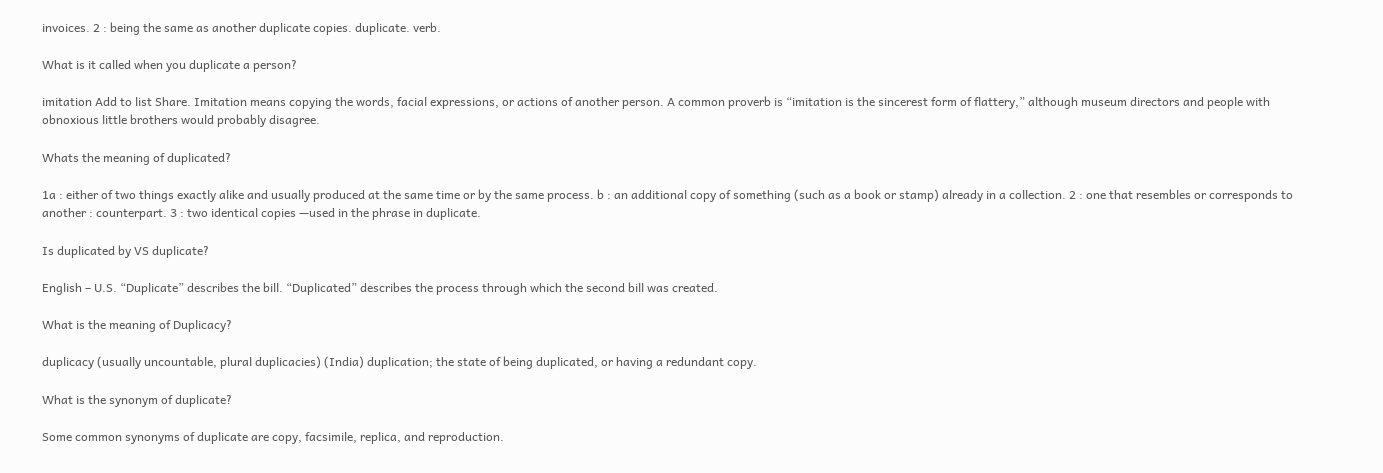invoices. 2 : being the same as another duplicate copies. duplicate. verb.

What is it called when you duplicate a person?

imitation Add to list Share. Imitation means copying the words, facial expressions, or actions of another person. A common proverb is “imitation is the sincerest form of flattery,” although museum directors and people with obnoxious little brothers would probably disagree.

Whats the meaning of duplicated?

1a : either of two things exactly alike and usually produced at the same time or by the same process. b : an additional copy of something (such as a book or stamp) already in a collection. 2 : one that resembles or corresponds to another : counterpart. 3 : two identical copies —used in the phrase in duplicate.

Is duplicated by VS duplicate?

English – U.S. “Duplicate” describes the bill. “Duplicated” describes the process through which the second bill was created.

What is the meaning of Duplicacy?

duplicacy (usually uncountable, plural duplicacies) (India) duplication; the state of being duplicated, or having a redundant copy.

What is the synonym of duplicate?

Some common synonyms of duplicate are copy, facsimile, replica, and reproduction.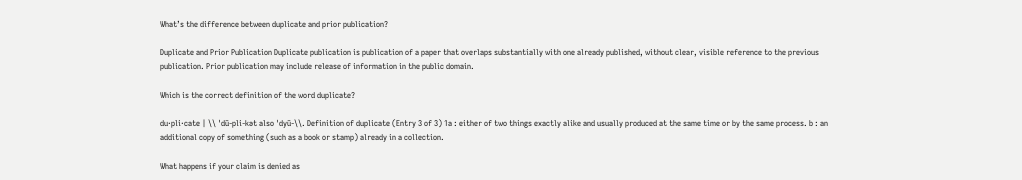What’s the difference between duplicate and prior publication?

Duplicate and Prior Publication Duplicate publication is publication of a paper that overlaps substantially with one already published, without clear, visible reference to the previous publication. Prior publication may include release of information in the public domain.

Which is the correct definition of the word duplicate?

du·pli·cate | \\ ˈdü-pli-kət also ˈdyü-\\. Definition of duplicate (Entry 3 of 3) 1a : either of two things exactly alike and usually produced at the same time or by the same process. b : an additional copy of something (such as a book or stamp) already in a collection.

What happens if your claim is denied as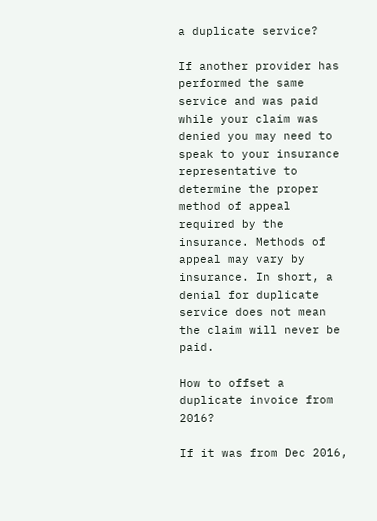a duplicate service?

If another provider has performed the same service and was paid while your claim was denied you may need to speak to your insurance representative to determine the proper method of appeal required by the insurance. Methods of appeal may vary by insurance. In short, a denial for duplicate service does not mean the claim will never be paid.

How to offset a duplicate invoice from 2016?

If it was from Dec 2016,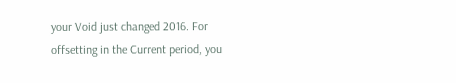your Void just changed 2016. For offsetting in the Current period, you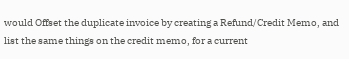would Offset the duplicate invoice by creating a Refund/Credit Memo, and list the same things on the credit memo, for a current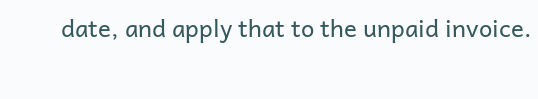date, and apply that to the unpaid invoice.